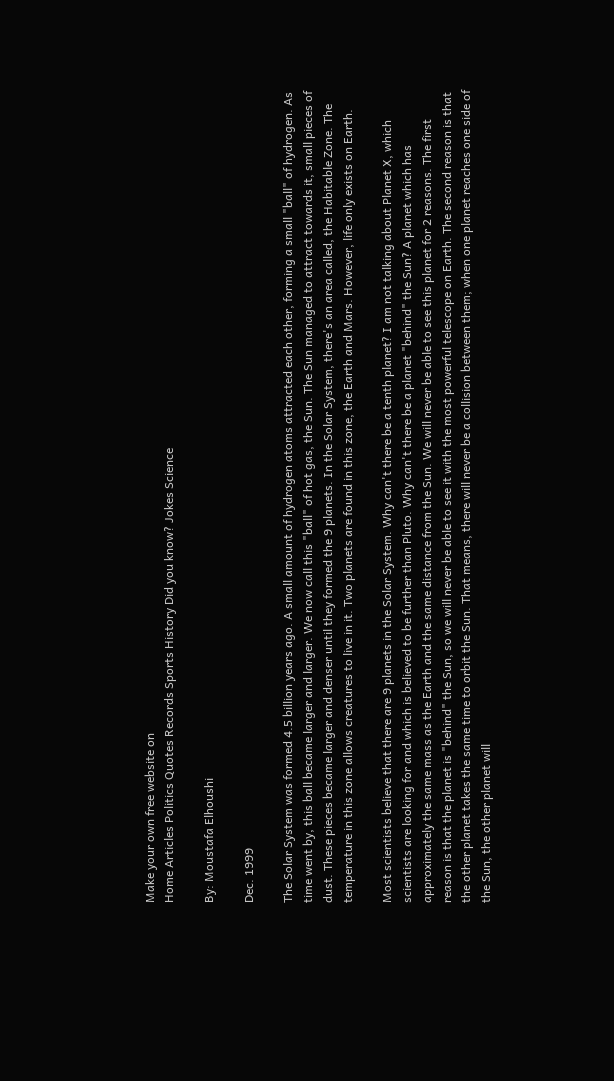Make your own free website on
Home Articles Politics Quotes Records Sports History Did you know? Jokes Science

By: Moustafa Elhoushi

Dec. 1999

The Solar System was formed 4.5 billion years ago. A small amount of hydrogen atoms attracted each other, forming a small "ball" of hydrogen. As time went by, this ball became larger and larger. We now call this "ball" of hot gas, the Sun. The Sun managed to attract towards it, small pieces of dust. These pieces became larger and denser until they formed the 9 planets. In the Solar System, there's an area called, the Habitable Zone. The temperature in this zone allows creatures to live in it. Two planets are found in this zone, the Earth and Mars. However, life only exists on Earth.

Most scientists believe that there are 9 planets in the Solar System. Why can't there be a tenth planet? I am not talking about Planet X, which scientists are looking for and which is believed to be further than Pluto. Why can't there be a planet "behind" the Sun? A planet which has approximately the same mass as the Earth and the same distance from the Sun. We will never be able to see this planet for 2 reasons. The first reason is that the planet is "behind" the Sun, so we will never be able to see it with the most powerful telescope on Earth. The second reason is that the other planet takes the same time to orbit the Sun. That means, there will never be a collision between them; when one planet reaches one side of the Sun, the other planet will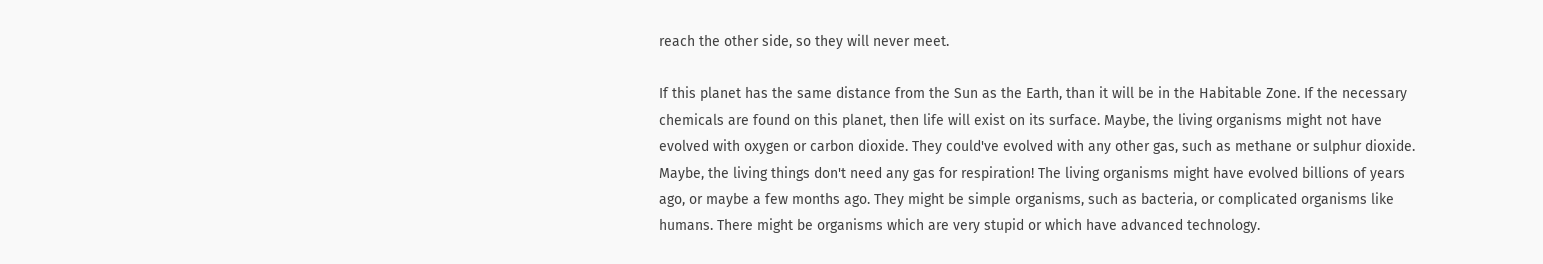reach the other side, so they will never meet.

If this planet has the same distance from the Sun as the Earth, than it will be in the Habitable Zone. If the necessary chemicals are found on this planet, then life will exist on its surface. Maybe, the living organisms might not have evolved with oxygen or carbon dioxide. They could've evolved with any other gas, such as methane or sulphur dioxide. Maybe, the living things don't need any gas for respiration! The living organisms might have evolved billions of years ago, or maybe a few months ago. They might be simple organisms, such as bacteria, or complicated organisms like humans. There might be organisms which are very stupid or which have advanced technology.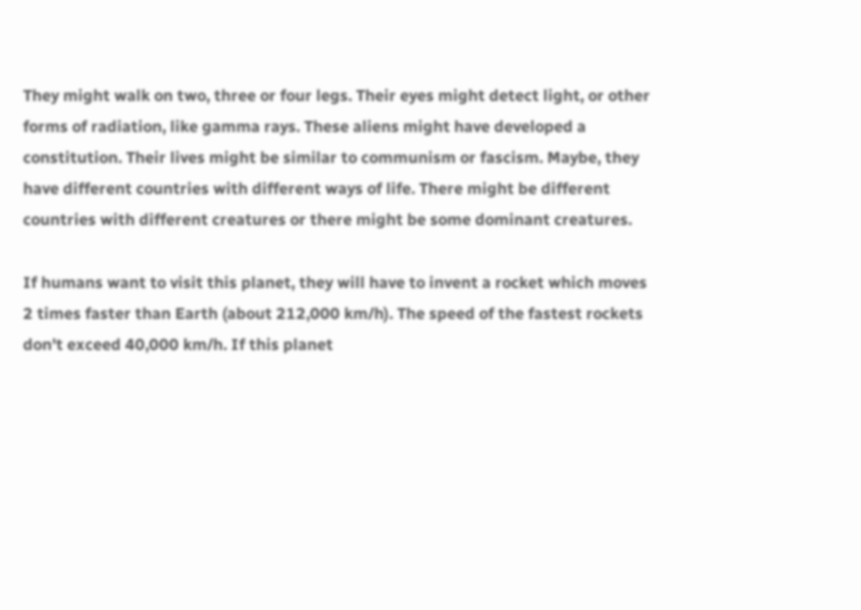They might walk on two, three or four legs. Their eyes might detect light, or other forms of radiation, like gamma rays. These aliens might have developed a constitution. Their lives might be similar to communism or fascism. Maybe, they have different countries with different ways of life. There might be different countries with different creatures or there might be some dominant creatures.

If humans want to visit this planet, they will have to invent a rocket which moves 2 times faster than Earth (about 212,000 km/h). The speed of the fastest rockets don't exceed 40,000 km/h. If this planet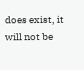does exist, it will not be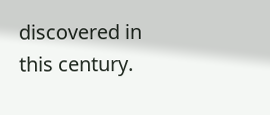discovered in this century.